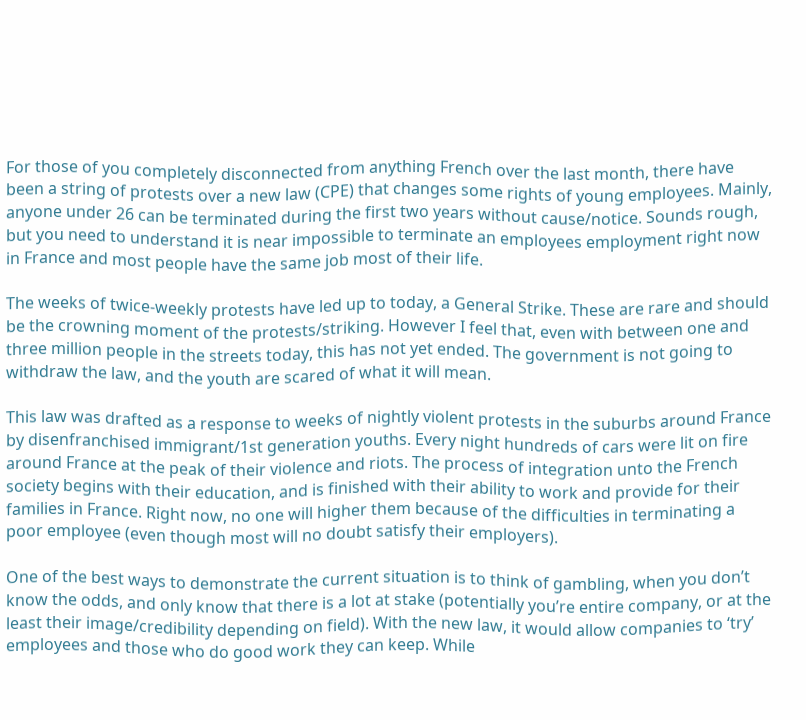For those of you completely disconnected from anything French over the last month, there have been a string of protests over a new law (CPE) that changes some rights of young employees. Mainly, anyone under 26 can be terminated during the first two years without cause/notice. Sounds rough, but you need to understand it is near impossible to terminate an employees employment right now in France and most people have the same job most of their life.

The weeks of twice-weekly protests have led up to today, a General Strike. These are rare and should be the crowning moment of the protests/striking. However I feel that, even with between one and three million people in the streets today, this has not yet ended. The government is not going to withdraw the law, and the youth are scared of what it will mean.

This law was drafted as a response to weeks of nightly violent protests in the suburbs around France by disenfranchised immigrant/1st generation youths. Every night hundreds of cars were lit on fire around France at the peak of their violence and riots. The process of integration unto the French society begins with their education, and is finished with their ability to work and provide for their families in France. Right now, no one will higher them because of the difficulties in terminating a poor employee (even though most will no doubt satisfy their employers).

One of the best ways to demonstrate the current situation is to think of gambling, when you don’t know the odds, and only know that there is a lot at stake (potentially you’re entire company, or at the least their image/credibility depending on field). With the new law, it would allow companies to ‘try’ employees and those who do good work they can keep. While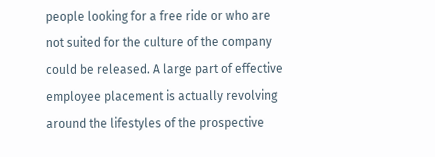people looking for a free ride or who are not suited for the culture of the company could be released. A large part of effective employee placement is actually revolving around the lifestyles of the prospective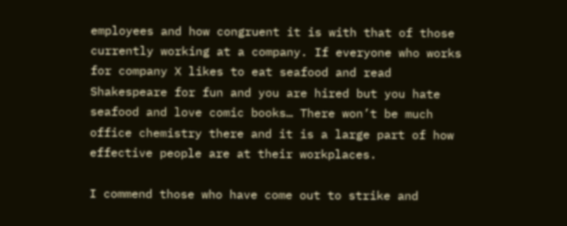employees and how congruent it is with that of those currently working at a company. If everyone who works for company X likes to eat seafood and read Shakespeare for fun and you are hired but you hate seafood and love comic books… There won’t be much office chemistry there and it is a large part of how effective people are at their workplaces.

I commend those who have come out to strike and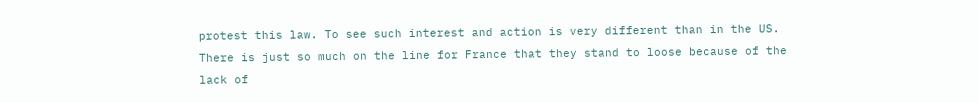protest this law. To see such interest and action is very different than in the US. There is just so much on the line for France that they stand to loose because of the lack of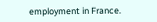employment in France.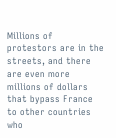Millions of protestors are in the streets, and there are even more millions of dollars that bypass France to other countries who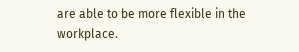are able to be more flexible in the workplace.